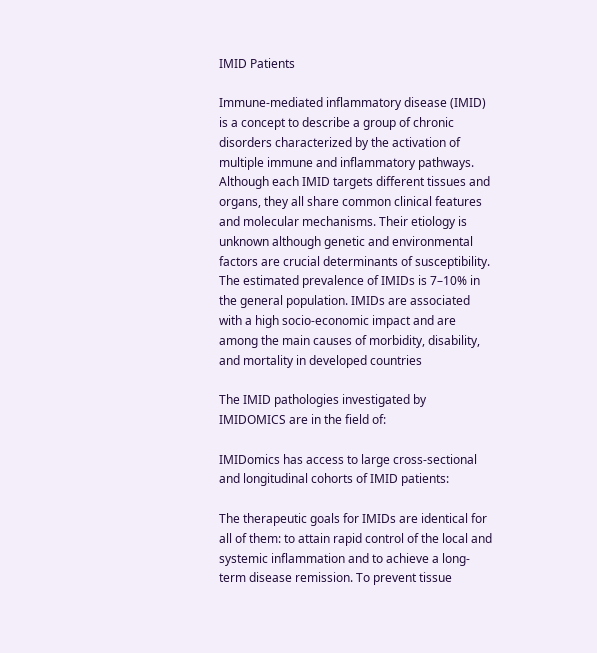IMID Patients

Immune-mediated inflammatory disease (IMID) is a concept to describe a group of chronic disorders characterized by the activation of multiple immune and inflammatory pathways. Although each IMID targets different tissues and organs, they all share common clinical features and molecular mechanisms. Their etiology is unknown although genetic and environmental factors are crucial determinants of susceptibility. The estimated prevalence of IMIDs is 7–10% in the general population. IMIDs are associated with a high socio-economic impact and are among the main causes of morbidity, disability, and mortality in developed countries

The IMID pathologies investigated by IMIDOMICS are in the field of:

IMIDomics has access to large cross-sectional and longitudinal cohorts of IMID patients:

The therapeutic goals for IMIDs are identical for all of them: to attain rapid control of the local and systemic inflammation and to achieve a long-term disease remission. To prevent tissue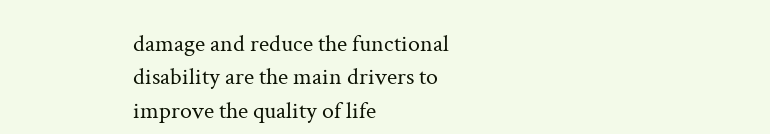damage and reduce the functional disability are the main drivers to improve the quality of life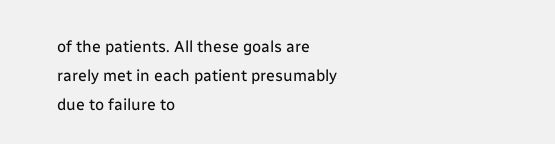of the patients. All these goals are rarely met in each patient presumably due to failure to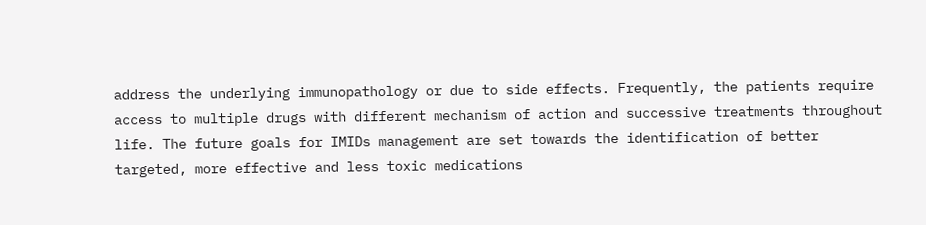address the underlying immunopathology or due to side effects. Frequently, the patients require access to multiple drugs with different mechanism of action and successive treatments throughout life. The future goals for IMIDs management are set towards the identification of better targeted, more effective and less toxic medications